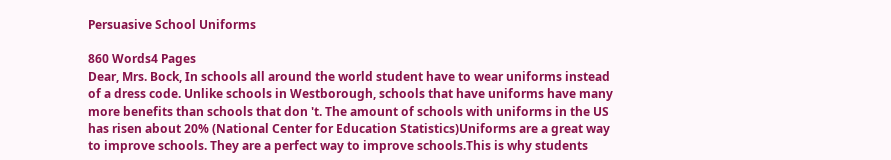Persuasive School Uniforms

860 Words4 Pages
Dear, Mrs. Bock, In schools all around the world student have to wear uniforms instead of a dress code. Unlike schools in Westborough, schools that have uniforms have many more benefits than schools that don 't. The amount of schools with uniforms in the US has risen about 20% (National Center for Education Statistics)Uniforms are a great way to improve schools. They are a perfect way to improve schools.This is why students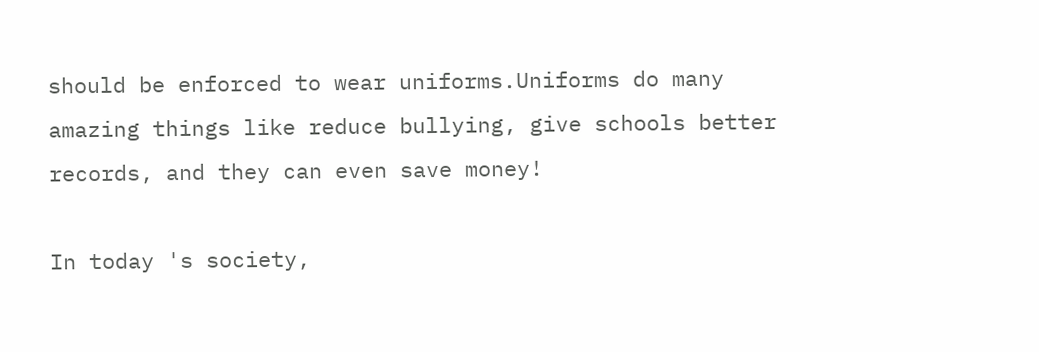should be enforced to wear uniforms.Uniforms do many amazing things like reduce bullying, give schools better records, and they can even save money!

In today 's society,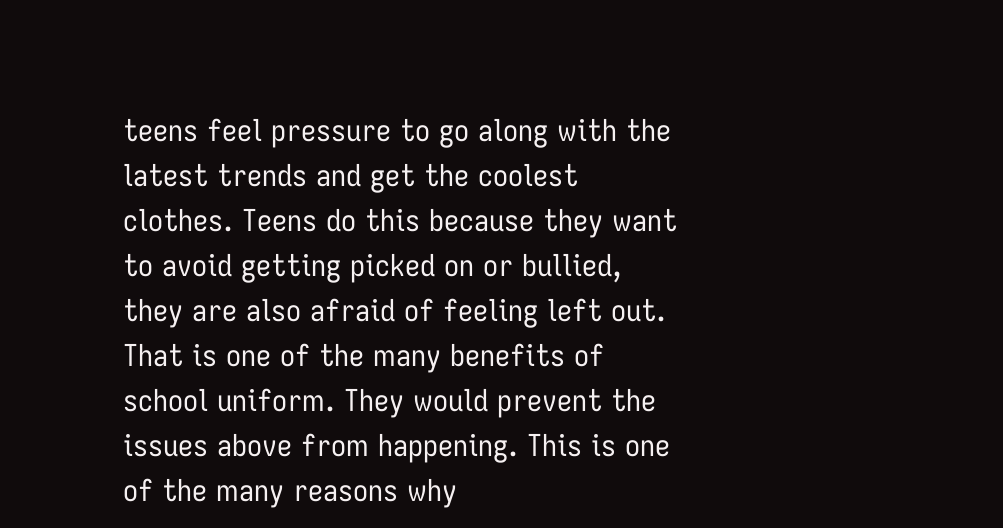teens feel pressure to go along with the latest trends and get the coolest clothes. Teens do this because they want to avoid getting picked on or bullied, they are also afraid of feeling left out. That is one of the many benefits of school uniform. They would prevent the issues above from happening. This is one of the many reasons why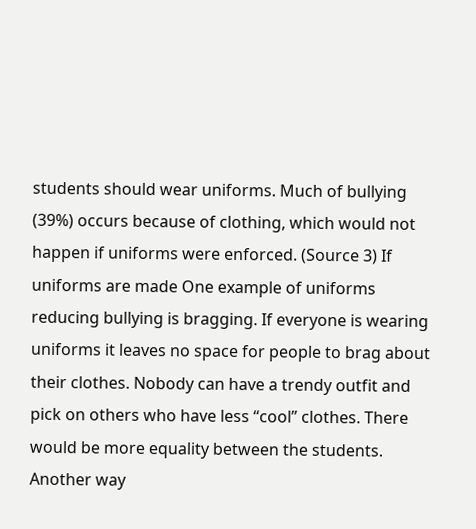students should wear uniforms. Much of bullying (39%) occurs because of clothing, which would not happen if uniforms were enforced. (Source 3) If uniforms are made One example of uniforms reducing bullying is bragging. If everyone is wearing uniforms it leaves no space for people to brag about their clothes. Nobody can have a trendy outfit and pick on others who have less “cool” clothes. There would be more equality between the students. Another way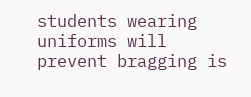students wearing uniforms will prevent bragging is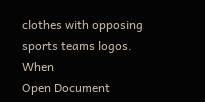clothes with opposing sports teams logos. When
Open Document